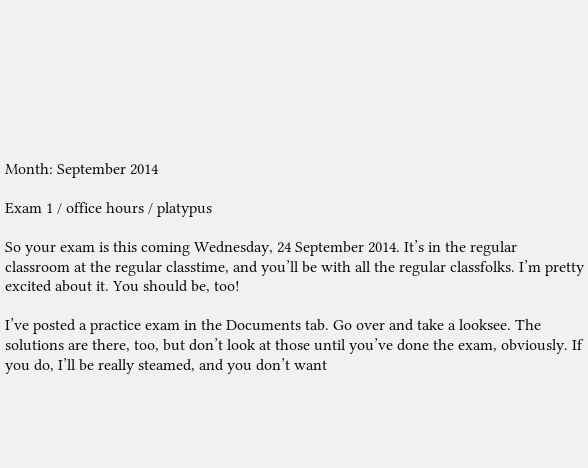Month: September 2014

Exam 1 / office hours / platypus

So your exam is this coming Wednesday, 24 September 2014. It’s in the regular classroom at the regular classtime, and you’ll be with all the regular classfolks. I’m pretty excited about it. You should be, too!

I’ve posted a practice exam in the Documents tab. Go over and take a looksee. The solutions are there, too, but don’t look at those until you’ve done the exam, obviously. If you do, I’ll be really steamed, and you don’t want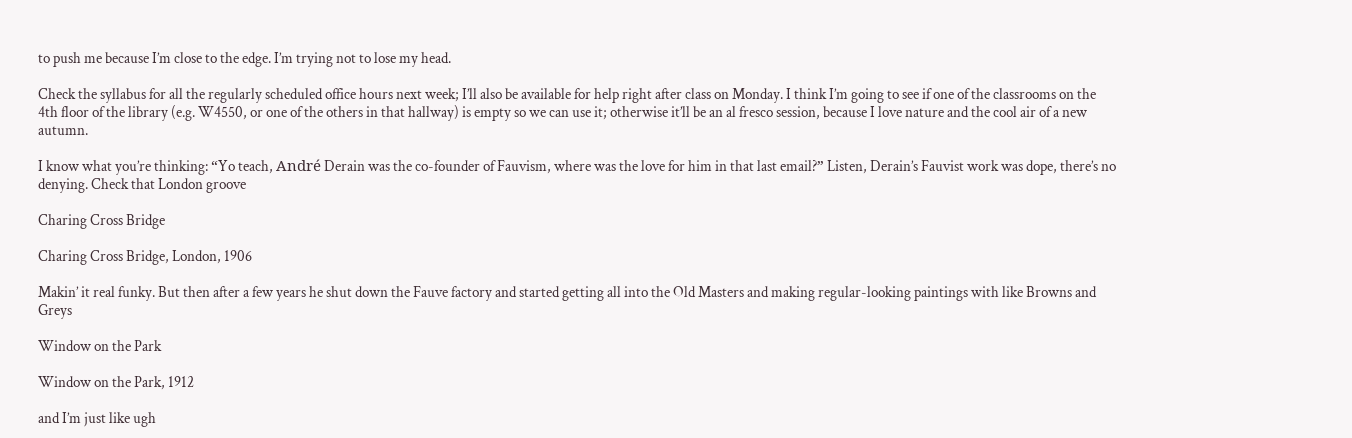to push me because I’m close to the edge. I’m trying not to lose my head.

Check the syllabus for all the regularly scheduled office hours next week; I’ll also be available for help right after class on Monday. I think I’m going to see if one of the classrooms on the 4th floor of the library (e.g. W4550, or one of the others in that hallway) is empty so we can use it; otherwise it’ll be an al fresco session, because I love nature and the cool air of a new autumn.

I know what you’re thinking: “Yo teach, André Derain was the co-founder of Fauvism, where was the love for him in that last email?” Listen, Derain’s Fauvist work was dope, there’s no denying. Check that London groove

Charing Cross Bridge

Charing Cross Bridge, London, 1906

Makin’ it real funky. But then after a few years he shut down the Fauve factory and started getting all into the Old Masters and making regular-looking paintings with like Browns and Greys

Window on the Park

Window on the Park, 1912

and I’m just like ugh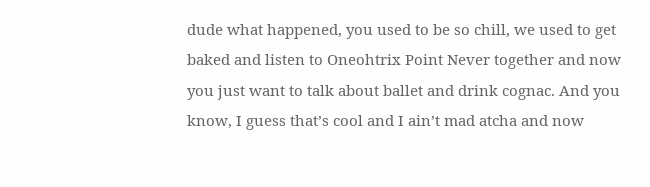dude what happened, you used to be so chill, we used to get baked and listen to Oneohtrix Point Never together and now you just want to talk about ballet and drink cognac. And you know, I guess that’s cool and I ain’t mad atcha and now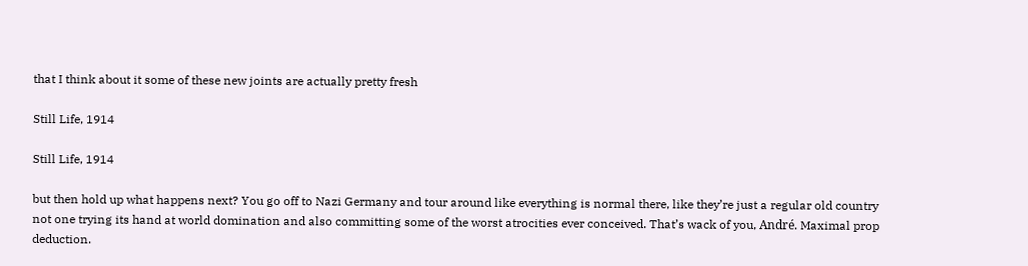that I think about it some of these new joints are actually pretty fresh

Still Life, 1914

Still Life, 1914

but then hold up what happens next? You go off to Nazi Germany and tour around like everything is normal there, like they’re just a regular old country not one trying its hand at world domination and also committing some of the worst atrocities ever conceived. That’s wack of you, André. Maximal prop deduction.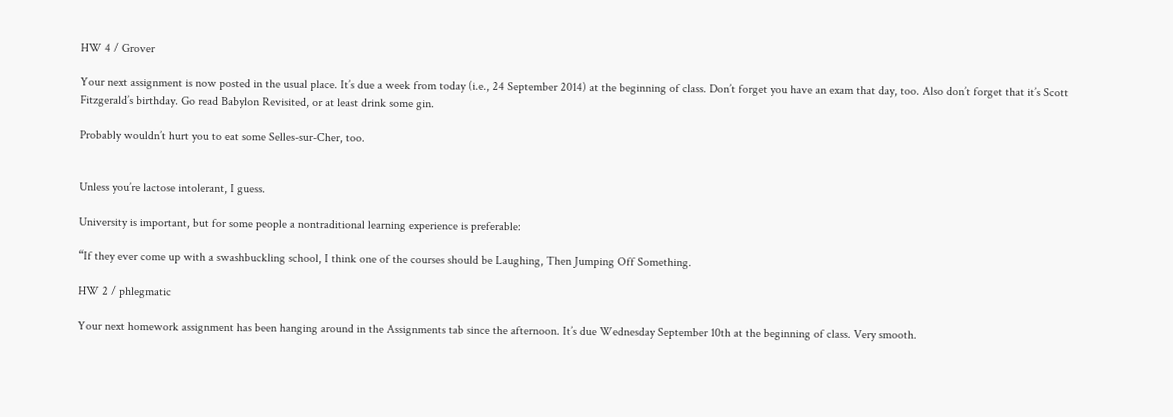HW 4 / Grover

Your next assignment is now posted in the usual place. It’s due a week from today (i.e., 24 September 2014) at the beginning of class. Don’t forget you have an exam that day, too. Also don’t forget that it’s Scott Fitzgerald’s birthday. Go read Babylon Revisited, or at least drink some gin.

Probably wouldn’t hurt you to eat some Selles-sur-Cher, too.


Unless you’re lactose intolerant, I guess.

University is important, but for some people a nontraditional learning experience is preferable:

“If they ever come up with a swashbuckling school, I think one of the courses should be Laughing, Then Jumping Off Something.

HW 2 / phlegmatic

Your next homework assignment has been hanging around in the Assignments tab since the afternoon. It’s due Wednesday September 10th at the beginning of class. Very smooth.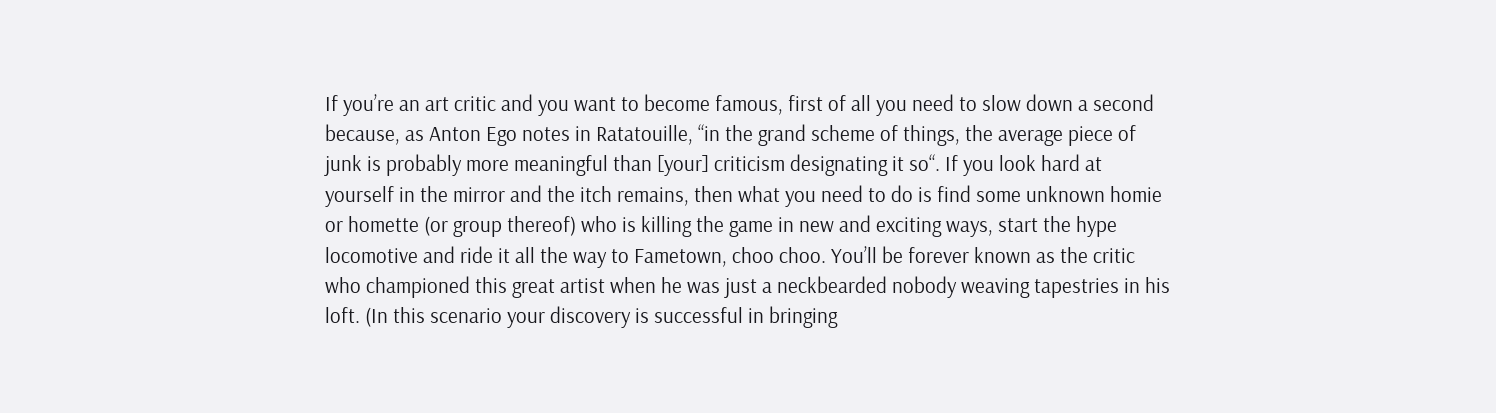If you’re an art critic and you want to become famous, first of all you need to slow down a second because, as Anton Ego notes in Ratatouille, “in the grand scheme of things, the average piece of junk is probably more meaningful than [your] criticism designating it so“. If you look hard at yourself in the mirror and the itch remains, then what you need to do is find some unknown homie or homette (or group thereof) who is killing the game in new and exciting ways, start the hype locomotive and ride it all the way to Fametown, choo choo. You’ll be forever known as the critic who championed this great artist when he was just a neckbearded nobody weaving tapestries in his loft. (In this scenario your discovery is successful in bringing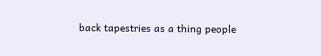back tapestries as a thing people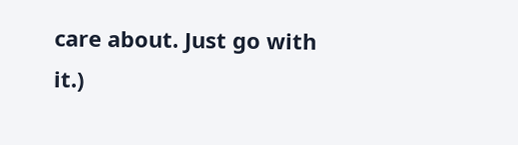care about. Just go with it.)